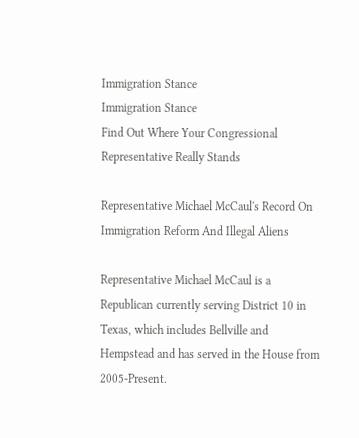Immigration Stance
Immigration Stance
Find Out Where Your Congressional Representative Really Stands

Representative Michael McCaul's Record On Immigration Reform And Illegal Aliens

Representative Michael McCaul is a Republican currently serving District 10 in Texas, which includes Bellville and Hempstead and has served in the House from 2005-Present.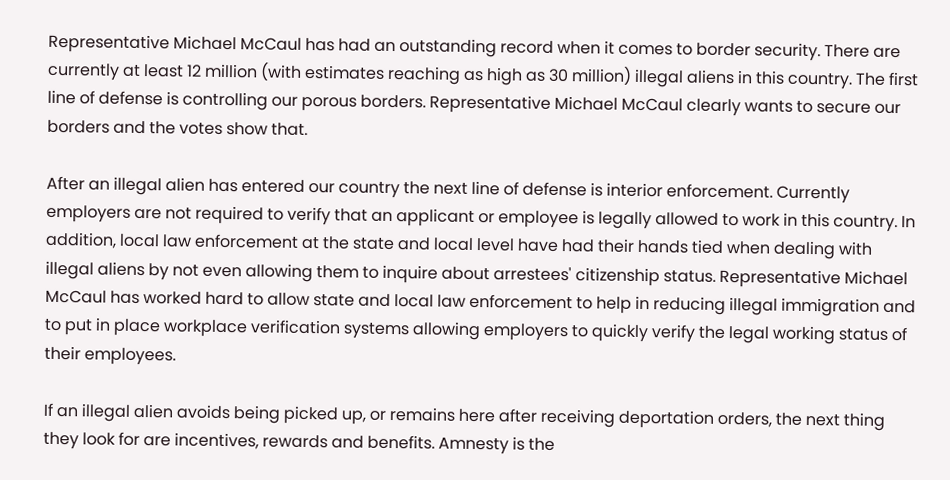Representative Michael McCaul has had an outstanding record when it comes to border security. There are currently at least 12 million (with estimates reaching as high as 30 million) illegal aliens in this country. The first line of defense is controlling our porous borders. Representative Michael McCaul clearly wants to secure our borders and the votes show that.

After an illegal alien has entered our country the next line of defense is interior enforcement. Currently employers are not required to verify that an applicant or employee is legally allowed to work in this country. In addition, local law enforcement at the state and local level have had their hands tied when dealing with illegal aliens by not even allowing them to inquire about arrestees' citizenship status. Representative Michael McCaul has worked hard to allow state and local law enforcement to help in reducing illegal immigration and to put in place workplace verification systems allowing employers to quickly verify the legal working status of their employees.

If an illegal alien avoids being picked up, or remains here after receiving deportation orders, the next thing they look for are incentives, rewards and benefits. Amnesty is the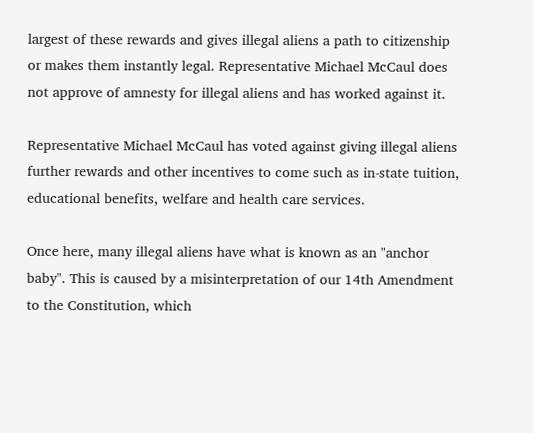largest of these rewards and gives illegal aliens a path to citizenship or makes them instantly legal. Representative Michael McCaul does not approve of amnesty for illegal aliens and has worked against it.

Representative Michael McCaul has voted against giving illegal aliens further rewards and other incentives to come such as in-state tuition, educational benefits, welfare and health care services.

Once here, many illegal aliens have what is known as an "anchor baby". This is caused by a misinterpretation of our 14th Amendment to the Constitution, which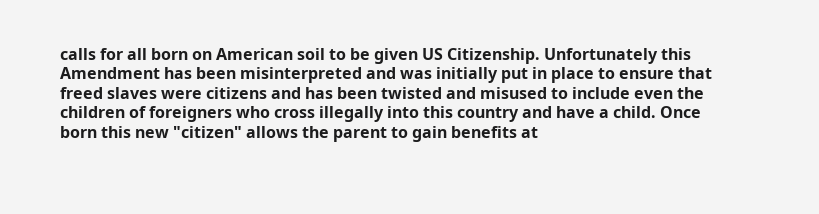calls for all born on American soil to be given US Citizenship. Unfortunately this Amendment has been misinterpreted and was initially put in place to ensure that freed slaves were citizens and has been twisted and misused to include even the children of foreigners who cross illegally into this country and have a child. Once born this new "citizen" allows the parent to gain benefits at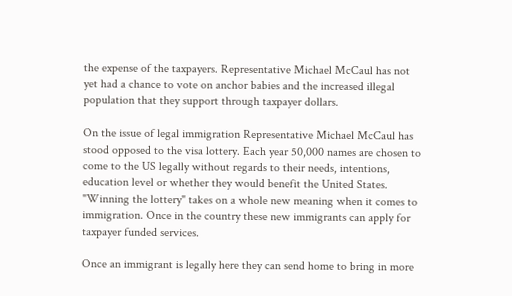the expense of the taxpayers. Representative Michael McCaul has not yet had a chance to vote on anchor babies and the increased illegal population that they support through taxpayer dollars.

On the issue of legal immigration Representative Michael McCaul has stood opposed to the visa lottery. Each year 50,000 names are chosen to come to the US legally without regards to their needs, intentions, education level or whether they would benefit the United States. "Winning the lottery" takes on a whole new meaning when it comes to immigration. Once in the country these new immigrants can apply for taxpayer funded services.

Once an immigrant is legally here they can send home to bring in more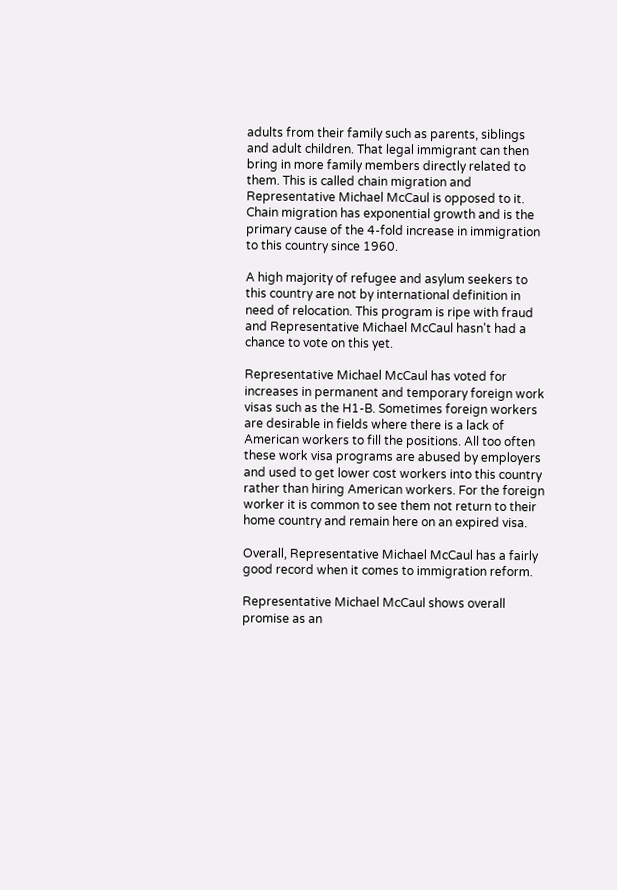adults from their family such as parents, siblings and adult children. That legal immigrant can then bring in more family members directly related to them. This is called chain migration and Representative Michael McCaul is opposed to it. Chain migration has exponential growth and is the primary cause of the 4-fold increase in immigration to this country since 1960.

A high majority of refugee and asylum seekers to this country are not by international definition in need of relocation. This program is ripe with fraud and Representative Michael McCaul hasn't had a chance to vote on this yet.

Representative Michael McCaul has voted for increases in permanent and temporary foreign work visas such as the H1-B. Sometimes foreign workers are desirable in fields where there is a lack of American workers to fill the positions. All too often these work visa programs are abused by employers and used to get lower cost workers into this country rather than hiring American workers. For the foreign worker it is common to see them not return to their home country and remain here on an expired visa.

Overall, Representative Michael McCaul has a fairly good record when it comes to immigration reform.

Representative Michael McCaul shows overall promise as an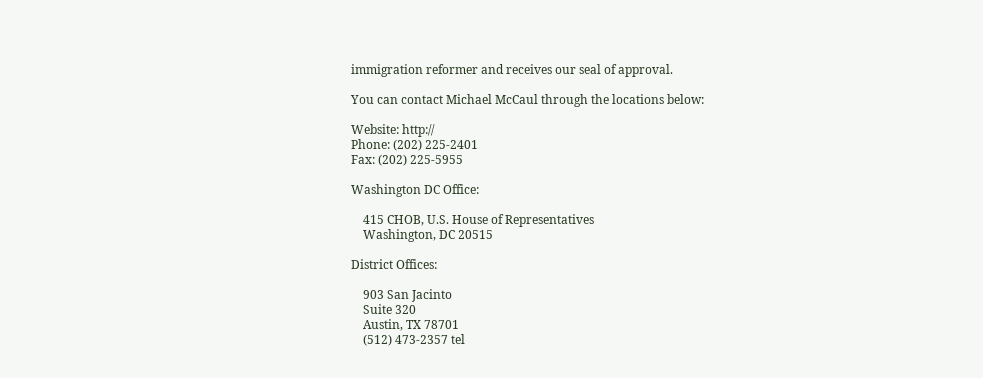immigration reformer and receives our seal of approval.

You can contact Michael McCaul through the locations below:

Website: http://
Phone: (202) 225-2401
Fax: (202) 225-5955

Washington DC Office:

    415 CHOB, U.S. House of Representatives
    Washington, DC 20515

District Offices:

    903 San Jacinto
    Suite 320
    Austin, TX 78701
    (512) 473-2357 tel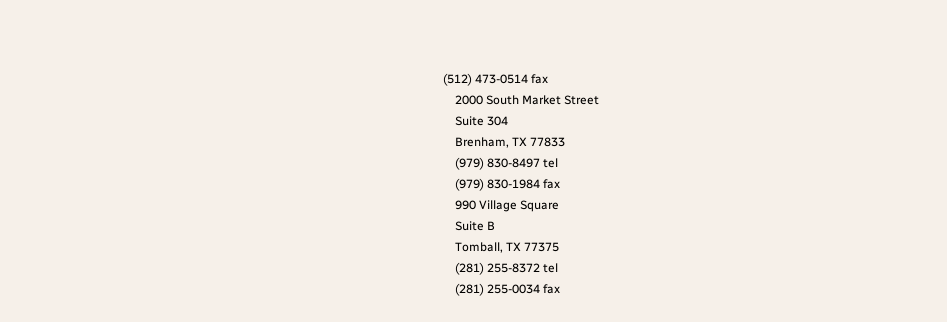(512) 473-0514 fax
    2000 South Market Street
    Suite 304
    Brenham, TX 77833
    (979) 830-8497 tel
    (979) 830-1984 fax
    990 Village Square
    Suite B
    Tomball, TX 77375
    (281) 255-8372 tel
    (281) 255-0034 fax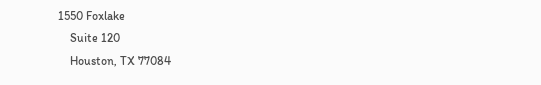1550 Foxlake
    Suite 120
    Houston, TX 77084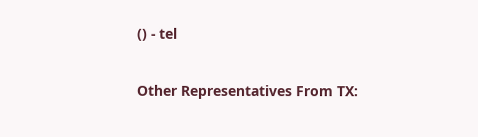() - tel

Other Representatives From TX: